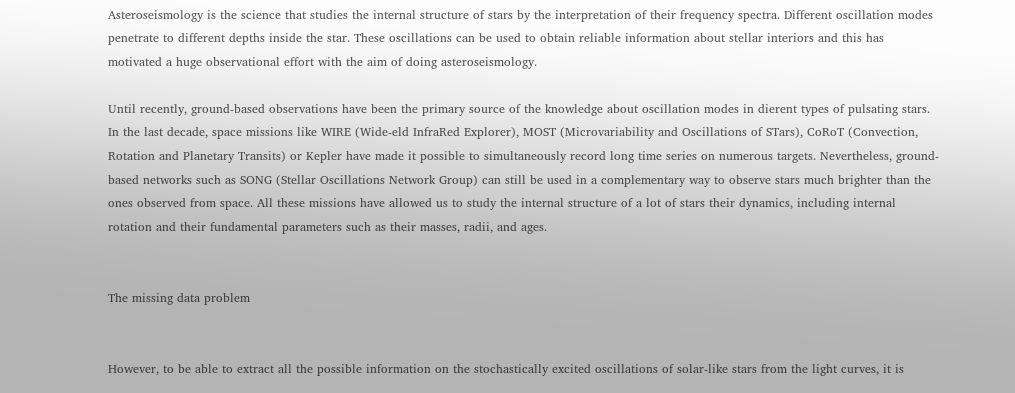Asteroseismology is the science that studies the internal structure of stars by the interpretation of their frequency spectra. Different oscillation modes penetrate to different depths inside the star. These oscillations can be used to obtain reliable information about stellar interiors and this has motivated a huge observational effort with the aim of doing asteroseismology.

Until recently, ground-based observations have been the primary source of the knowledge about oscillation modes in dierent types of pulsating stars. In the last decade, space missions like WIRE (Wide-eld InfraRed Explorer), MOST (Microvariability and Oscillations of STars), CoRoT (Convection, Rotation and Planetary Transits) or Kepler have made it possible to simultaneously record long time series on numerous targets. Nevertheless, ground-based networks such as SONG (Stellar Oscillations Network Group) can still be used in a complementary way to observe stars much brighter than the ones observed from space. All these missions have allowed us to study the internal structure of a lot of stars their dynamics, including internal rotation and their fundamental parameters such as their masses, radii, and ages.


The missing data problem


However, to be able to extract all the possible information on the stochastically excited oscillations of solar-like stars from the light curves, it is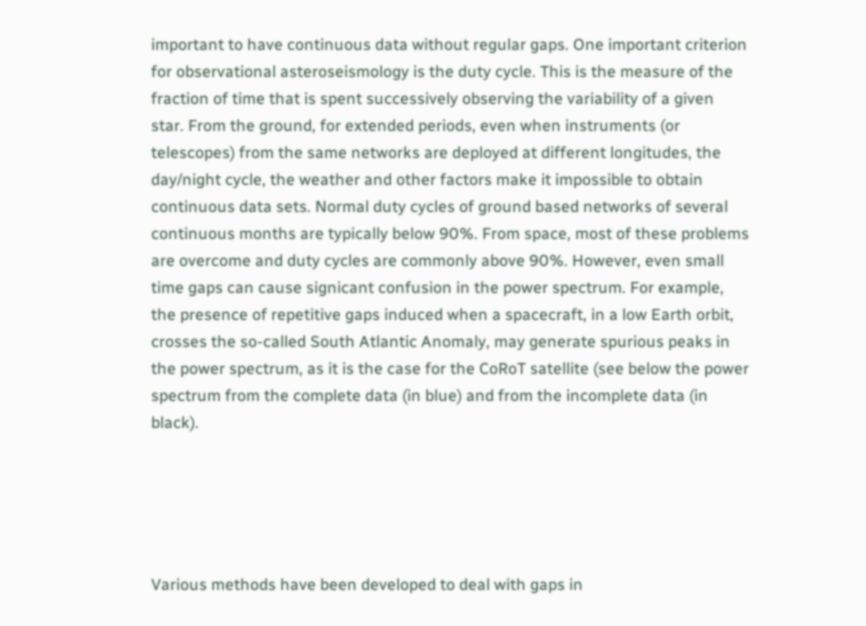important to have continuous data without regular gaps. One important criterion for observational asteroseismology is the duty cycle. This is the measure of the fraction of time that is spent successively observing the variability of a given star. From the ground, for extended periods, even when instruments (or telescopes) from the same networks are deployed at different longitudes, the day/night cycle, the weather and other factors make it impossible to obtain continuous data sets. Normal duty cycles of ground based networks of several continuous months are typically below 90%. From space, most of these problems are overcome and duty cycles are commonly above 90%. However, even small time gaps can cause signicant confusion in the power spectrum. For example, the presence of repetitive gaps induced when a spacecraft, in a low Earth orbit, crosses the so-called South Atlantic Anomaly, may generate spurious peaks in the power spectrum, as it is the case for the CoRoT satellite (see below the power spectrum from the complete data (in blue) and from the incomplete data (in black).





Various methods have been developed to deal with gaps in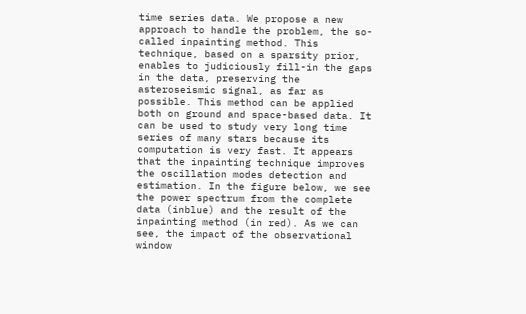time series data. We propose a new approach to handle the problem, the so-called inpainting method. This technique, based on a sparsity prior, enables to judiciously fill-in the gaps in the data, preserving the asteroseismic signal, as far as possible. This method can be applied both on ground and space-based data. It can be used to study very long time series of many stars because its computation is very fast. It appears that the inpainting technique improves the oscillation modes detection and estimation. In the figure below, we see the power spectrum from the complete data (inblue) and the result of the inpainting method (in red). As we can see, the impact of the observational window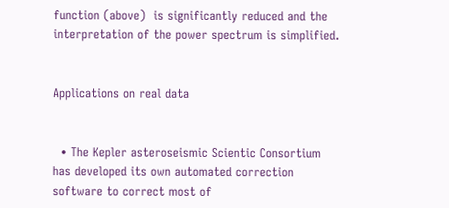function (above)  is significantly reduced and the interpretation of the power spectrum is simplified.


Applications on real data


  • The Kepler asteroseismic Scientic Consortium has developed its own automated correction software to correct most of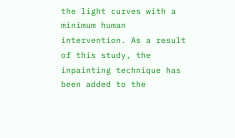the light curves with a minimum human intervention. As a result of this study, the inpainting technique has been added to the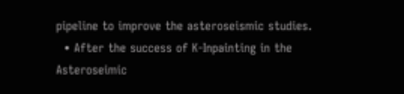pipeline to improve the asteroseismic studies.
  • After the success of K-Inpainting in the Asteroseimic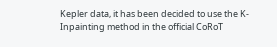Kepler data, it has been decided to use the K-Inpainting method in the official CoRoT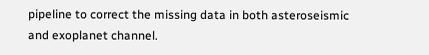pipeline to correct the missing data in both asteroseismic and exoplanet channel.